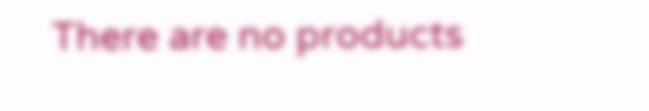There are no products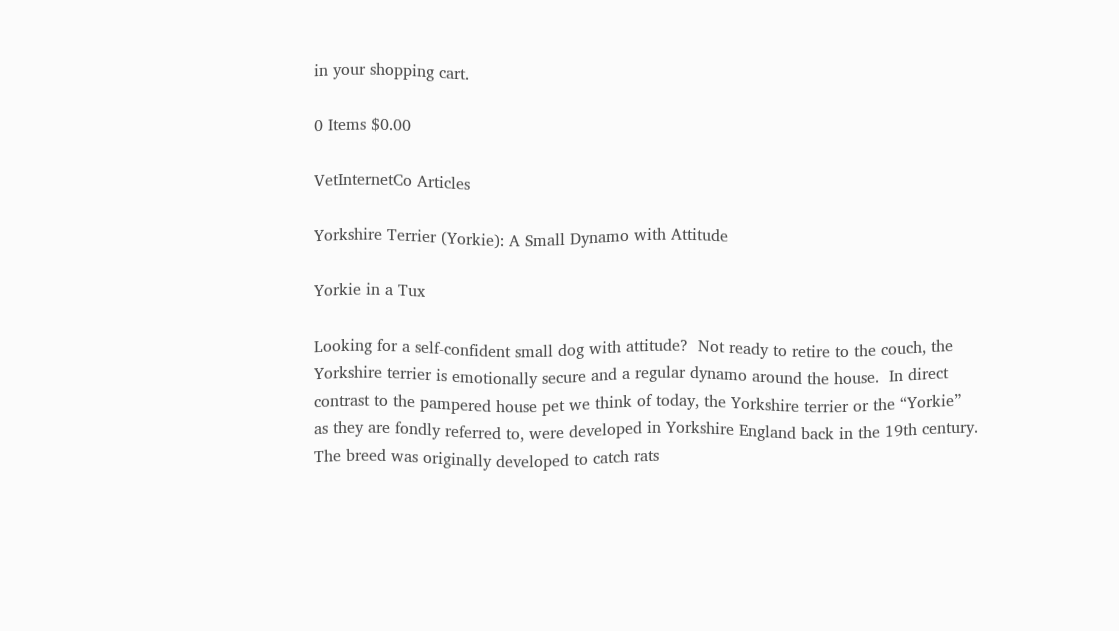in your shopping cart.

0 Items $0.00

VetInternetCo Articles

Yorkshire Terrier (Yorkie): A Small Dynamo with Attitude

Yorkie in a Tux

Looking for a self-confident small dog with attitude?  Not ready to retire to the couch, the Yorkshire terrier is emotionally secure and a regular dynamo around the house.  In direct contrast to the pampered house pet we think of today, the Yorkshire terrier or the “Yorkie” as they are fondly referred to, were developed in Yorkshire England back in the 19th century.  The breed was originally developed to catch rats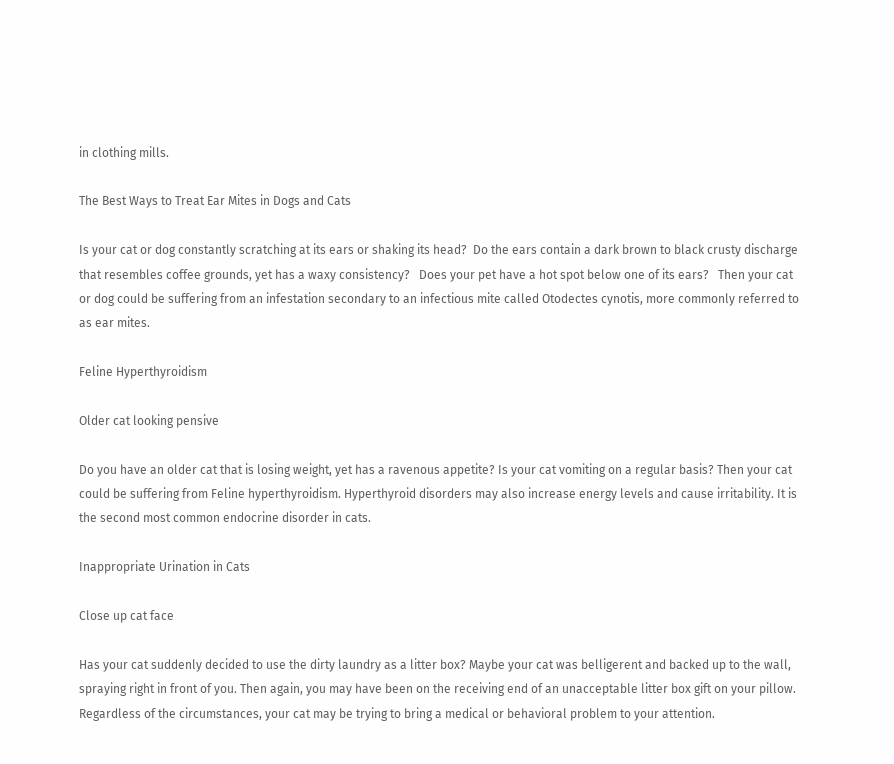in clothing mills.

The Best Ways to Treat Ear Mites in Dogs and Cats

Is your cat or dog constantly scratching at its ears or shaking its head?  Do the ears contain a dark brown to black crusty discharge that resembles coffee grounds, yet has a waxy consistency?   Does your pet have a hot spot below one of its ears?   Then your cat or dog could be suffering from an infestation secondary to an infectious mite called Otodectes cynotis, more commonly referred to as ear mites.

Feline Hyperthyroidism

Older cat looking pensive

Do you have an older cat that is losing weight, yet has a ravenous appetite? Is your cat vomiting on a regular basis? Then your cat could be suffering from Feline hyperthyroidism. Hyperthyroid disorders may also increase energy levels and cause irritability. It is the second most common endocrine disorder in cats.

Inappropriate Urination in Cats

Close up cat face

Has your cat suddenly decided to use the dirty laundry as a litter box? Maybe your cat was belligerent and backed up to the wall, spraying right in front of you. Then again, you may have been on the receiving end of an unacceptable litter box gift on your pillow. Regardless of the circumstances, your cat may be trying to bring a medical or behavioral problem to your attention.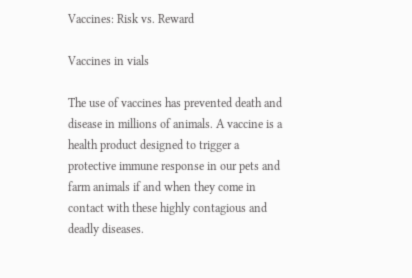Vaccines: Risk vs. Reward

Vaccines in vials

The use of vaccines has prevented death and disease in millions of animals. A vaccine is a health product designed to trigger a protective immune response in our pets and farm animals if and when they come in contact with these highly contagious and deadly diseases.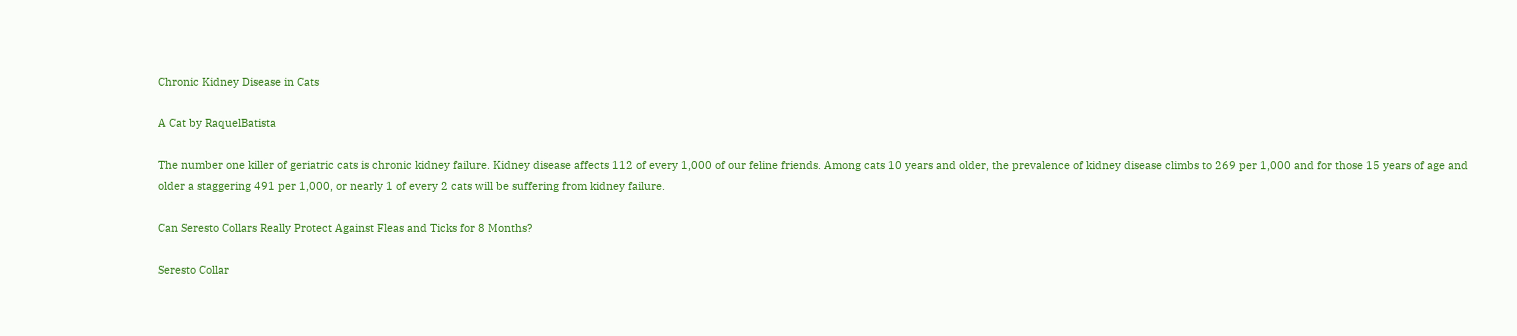Chronic Kidney Disease in Cats

A Cat by RaquelBatista

The number one killer of geriatric cats is chronic kidney failure. Kidney disease affects 112 of every 1,000 of our feline friends. Among cats 10 years and older, the prevalence of kidney disease climbs to 269 per 1,000 and for those 15 years of age and older a staggering 491 per 1,000, or nearly 1 of every 2 cats will be suffering from kidney failure.

Can Seresto Collars Really Protect Against Fleas and Ticks for 8 Months?

Seresto Collar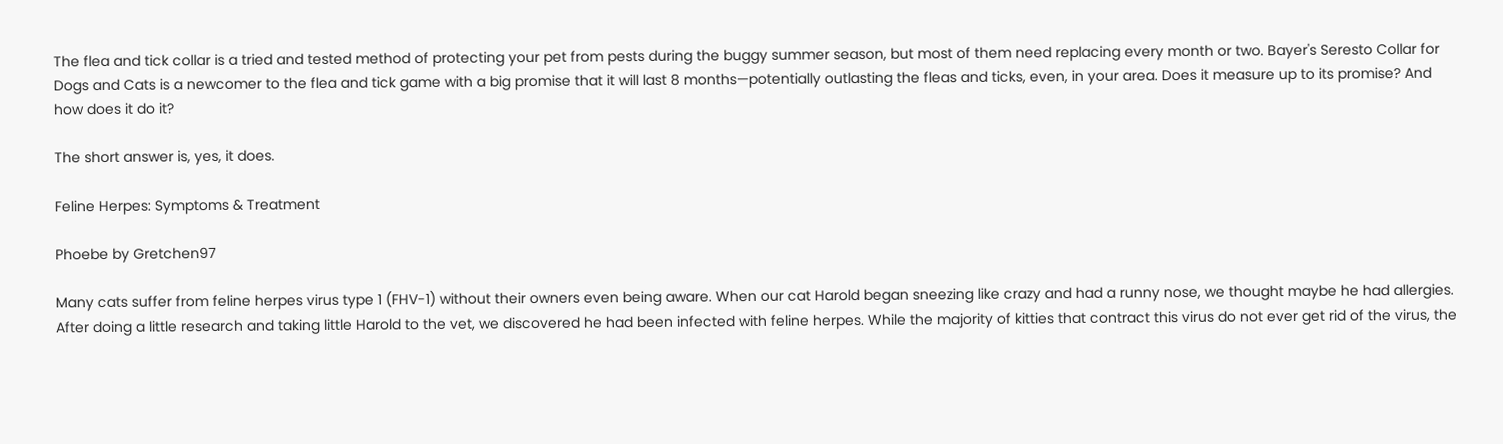The flea and tick collar is a tried and tested method of protecting your pet from pests during the buggy summer season, but most of them need replacing every month or two. Bayer's Seresto Collar for Dogs and Cats is a newcomer to the flea and tick game with a big promise that it will last 8 months—potentially outlasting the fleas and ticks, even, in your area. Does it measure up to its promise? And how does it do it?

The short answer is, yes, it does.

Feline Herpes: Symptoms & Treatment

Phoebe by Gretchen97

Many cats suffer from feline herpes virus type 1 (FHV-1) without their owners even being aware. When our cat Harold began sneezing like crazy and had a runny nose, we thought maybe he had allergies. After doing a little research and taking little Harold to the vet, we discovered he had been infected with feline herpes. While the majority of kitties that contract this virus do not ever get rid of the virus, the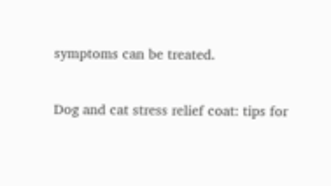symptoms can be treated.

Dog and cat stress relief coat: tips for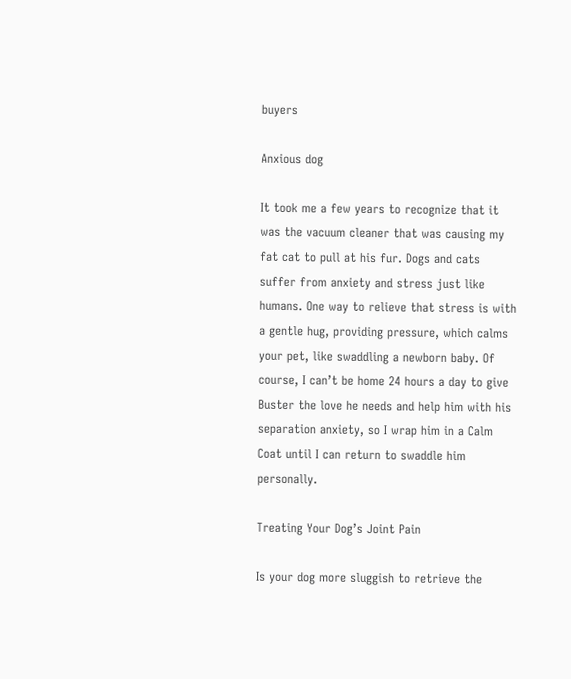buyers

Anxious dog

It took me a few years to recognize that it was the vacuum cleaner that was causing my fat cat to pull at his fur. Dogs and cats suffer from anxiety and stress just like humans. One way to relieve that stress is with a gentle hug, providing pressure, which calms your pet, like swaddling a newborn baby. Of course, I can’t be home 24 hours a day to give Buster the love he needs and help him with his separation anxiety, so I wrap him in a Calm Coat until I can return to swaddle him personally.

Treating Your Dog’s Joint Pain

Is your dog more sluggish to retrieve the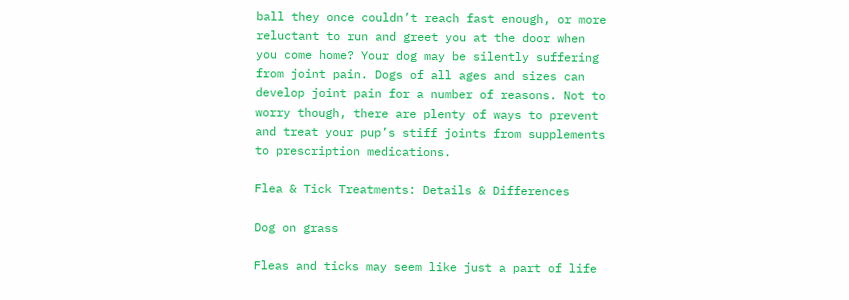ball they once couldn’t reach fast enough, or more reluctant to run and greet you at the door when you come home? Your dog may be silently suffering from joint pain. Dogs of all ages and sizes can develop joint pain for a number of reasons. Not to worry though, there are plenty of ways to prevent and treat your pup’s stiff joints from supplements to prescription medications.

Flea & Tick Treatments: Details & Differences

Dog on grass

Fleas and ticks may seem like just a part of life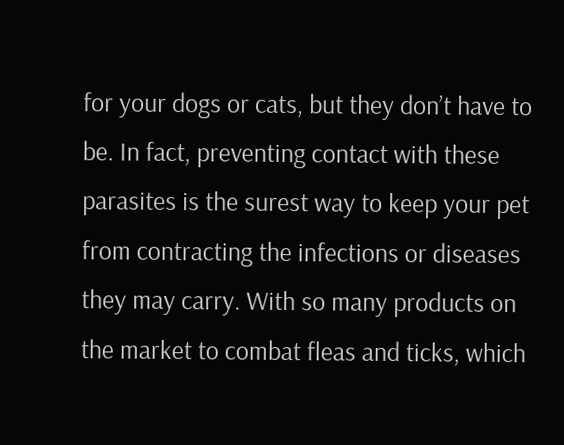for your dogs or cats, but they don’t have to be. In fact, preventing contact with these parasites is the surest way to keep your pet from contracting the infections or diseases they may carry. With so many products on the market to combat fleas and ticks, which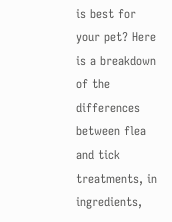is best for your pet? Here is a breakdown of the differences between flea and tick treatments, in ingredients,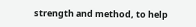strength and method, to help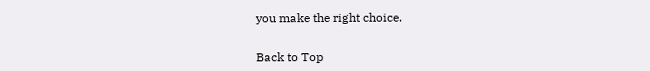you make the right choice.


Back to Top